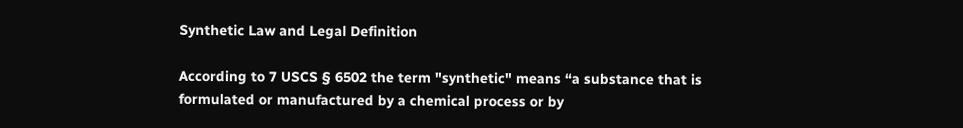Synthetic Law and Legal Definition

According to 7 USCS § 6502 the term "synthetic" means “a substance that is formulated or manufactured by a chemical process or by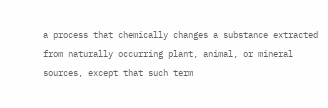a process that chemically changes a substance extracted from naturally occurring plant, animal, or mineral sources, except that such term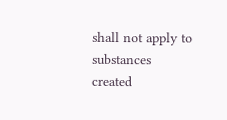shall not apply to substances created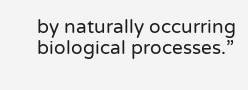by naturally occurring biological processes.”